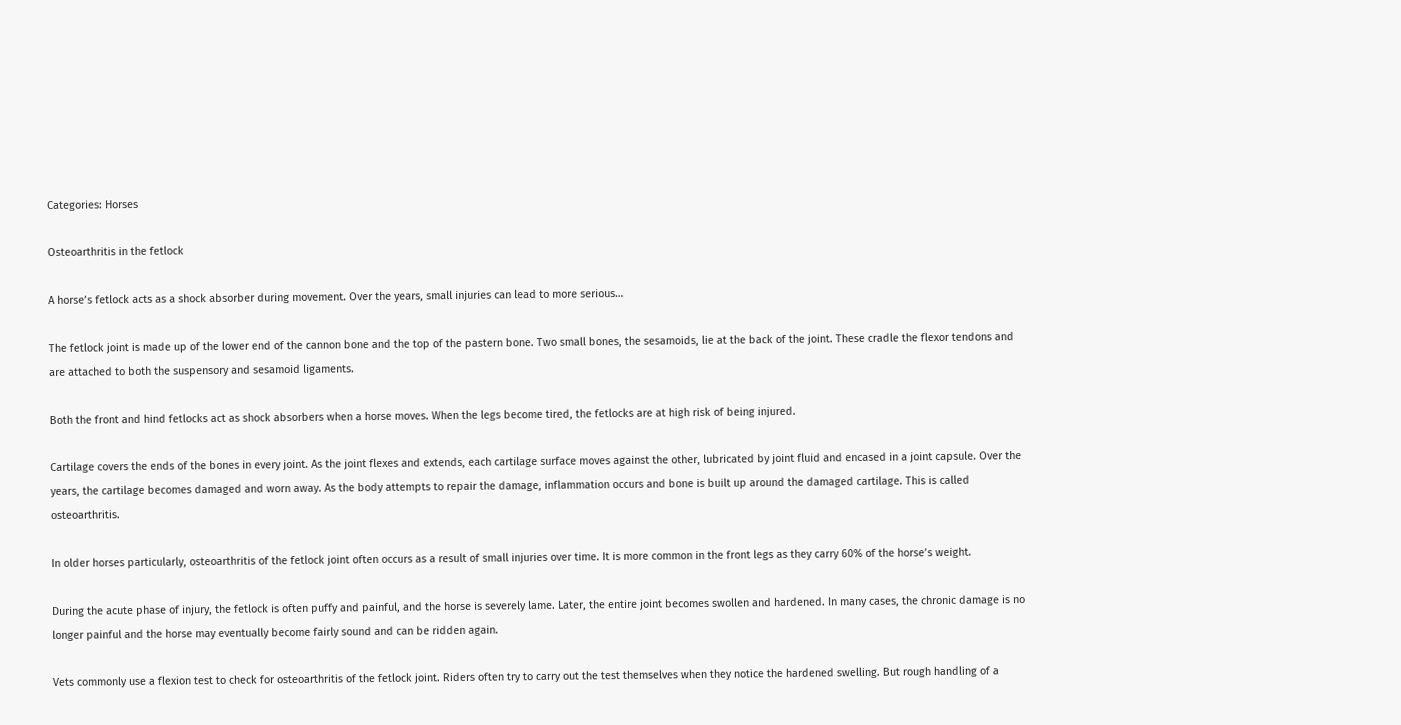Categories: Horses

Osteoarthritis in the fetlock

A horse’s fetlock acts as a shock absorber during movement. Over the years, small injuries can lead to more serious…

The fetlock joint is made up of the lower end of the cannon bone and the top of the pastern bone. Two small bones, the sesamoids, lie at the back of the joint. These cradle the flexor tendons and are attached to both the suspensory and sesamoid ligaments.

Both the front and hind fetlocks act as shock absorbers when a horse moves. When the legs become tired, the fetlocks are at high risk of being injured.

Cartilage covers the ends of the bones in every joint. As the joint flexes and extends, each cartilage surface moves against the other, lubricated by joint fluid and encased in a joint capsule. Over the years, the cartilage becomes damaged and worn away. As the body attempts to repair the damage, inflammation occurs and bone is built up around the damaged cartilage. This is called osteoarthritis.

In older horses particularly, osteoarthritis of the fetlock joint often occurs as a result of small injuries over time. It is more common in the front legs as they carry 60% of the horse’s weight.

During the acute phase of injury, the fetlock is often puffy and painful, and the horse is severely lame. Later, the entire joint becomes swollen and hardened. In many cases, the chronic damage is no longer painful and the horse may eventually become fairly sound and can be ridden again.

Vets commonly use a flexion test to check for osteoarthritis of the fetlock joint. Riders often try to carry out the test themselves when they notice the hardened swelling. But rough handling of a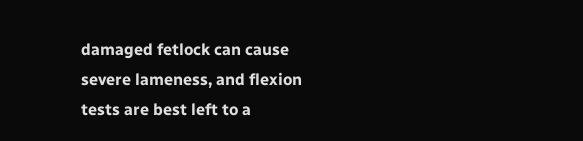damaged fetlock can cause severe lameness, and flexion tests are best left to a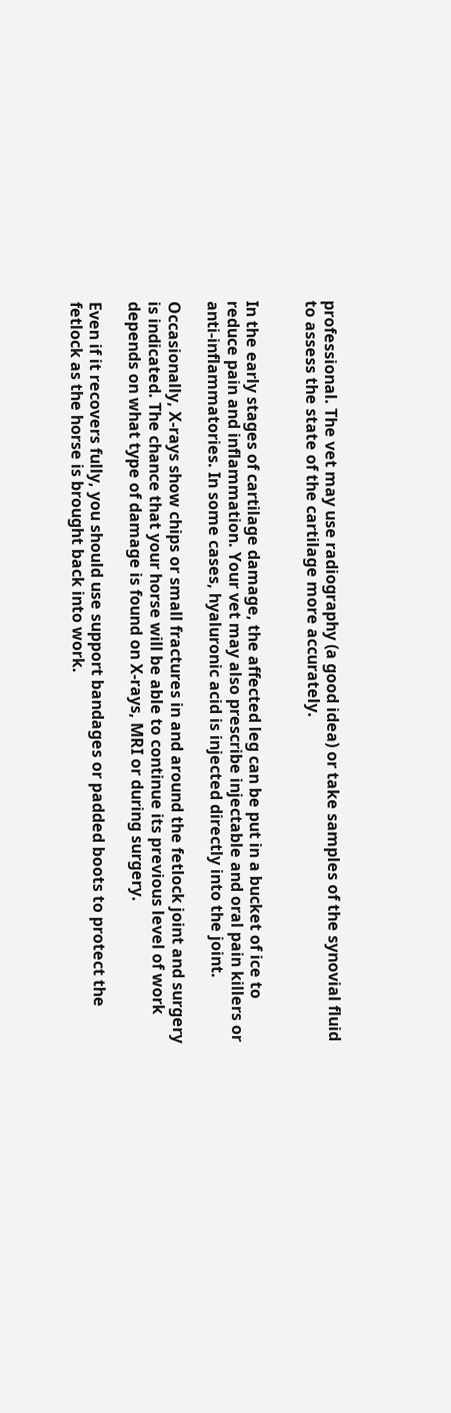professional. The vet may use radiography (a good idea) or take samples of the synovial fluid to assess the state of the cartilage more accurately.


In the early stages of cartilage damage, the affected leg can be put in a bucket of ice to reduce pain and inflammation. Your vet may also prescribe injectable and oral pain killers or anti-inflammatories. In some cases, hyaluronic acid is injected directly into the joint.

Occasionally, X-rays show chips or small fractures in and around the fetlock joint and surgery is indicated. The chance that your horse will be able to continue its previous level of work depends on what type of damage is found on X-rays, MRI or during surgery.

Even if it recovers fully, you should use support bandages or padded boots to protect the fetlock as the horse is brought back into work.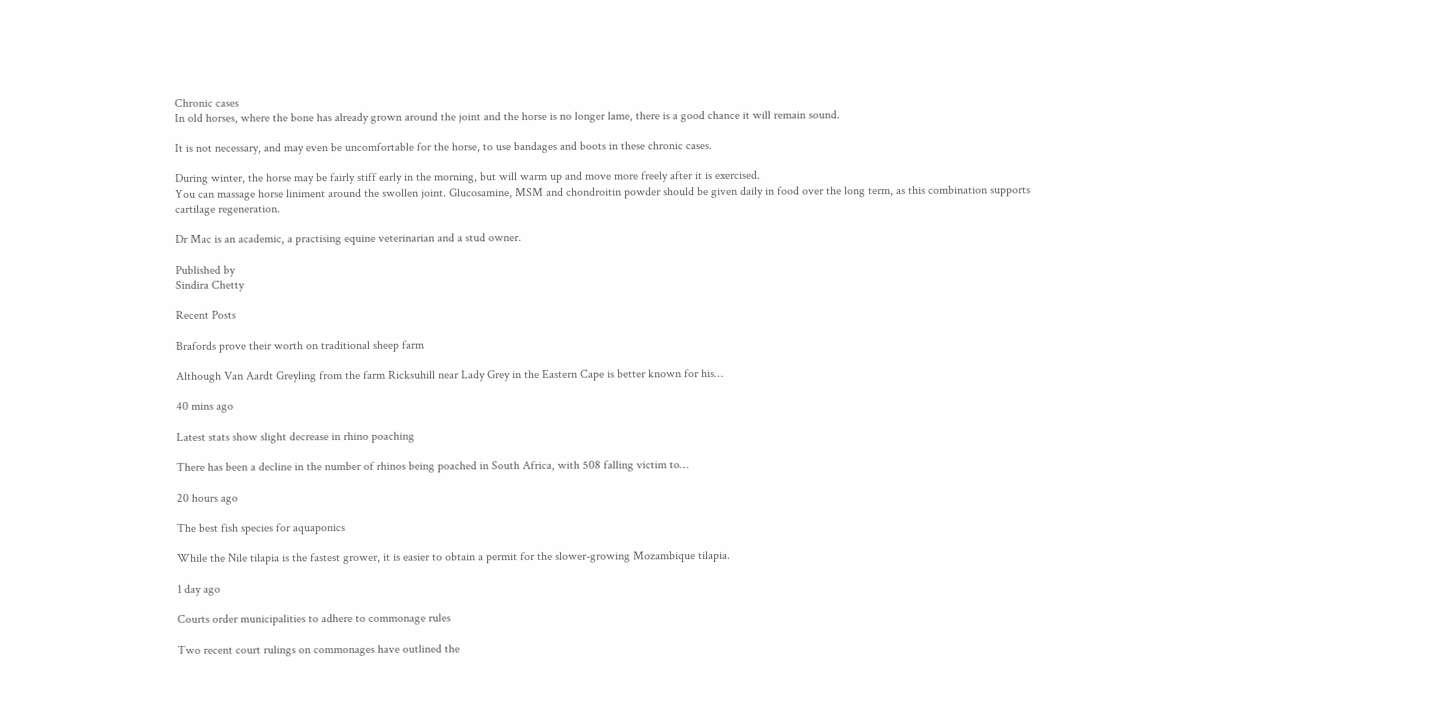Chronic cases
In old horses, where the bone has already grown around the joint and the horse is no longer lame, there is a good chance it will remain sound.

It is not necessary, and may even be uncomfortable for the horse, to use bandages and boots in these chronic cases.

During winter, the horse may be fairly stiff early in the morning, but will warm up and move more freely after it is exercised.
You can massage horse liniment around the swollen joint. Glucosamine, MSM and chondroitin powder should be given daily in food over the long term, as this combination supports cartilage regeneration.

Dr Mac is an academic, a practising equine veterinarian and a stud owner.

Published by
Sindira Chetty

Recent Posts

Brafords prove their worth on traditional sheep farm

Although Van Aardt Greyling from the farm Ricksuhill near Lady Grey in the Eastern Cape is better known for his…

40 mins ago

Latest stats show slight decrease in rhino poaching

There has been a decline in the number of rhinos being poached in South Africa, with 508 falling victim to…

20 hours ago

The best fish species for aquaponics

While the Nile tilapia is the fastest grower, it is easier to obtain a permit for the slower-growing Mozambique tilapia.

1 day ago

Courts order municipalities to adhere to commonage rules

Two recent court rulings on commonages have outlined the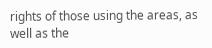rights of those using the areas, as well as the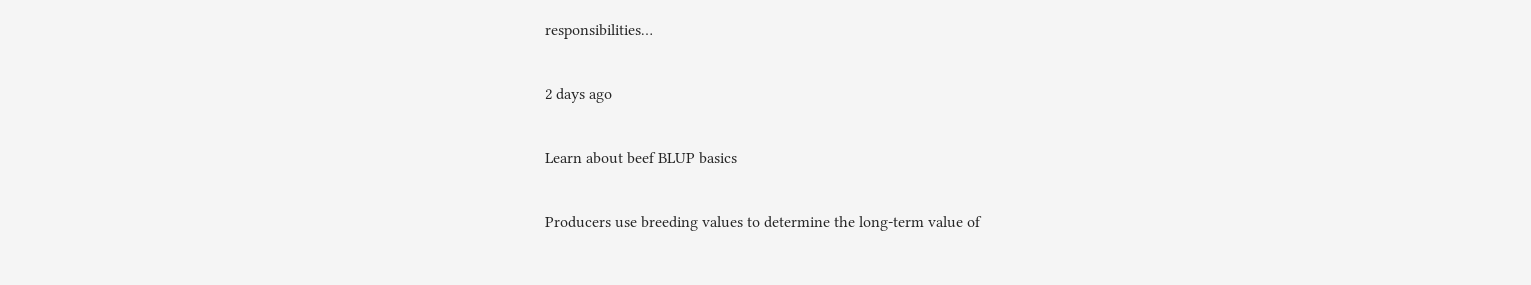responsibilities…

2 days ago

Learn about beef BLUP basics

Producers use breeding values to determine the long-term value of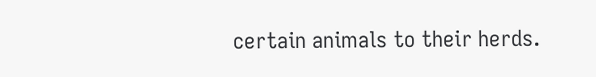certain animals to their herds.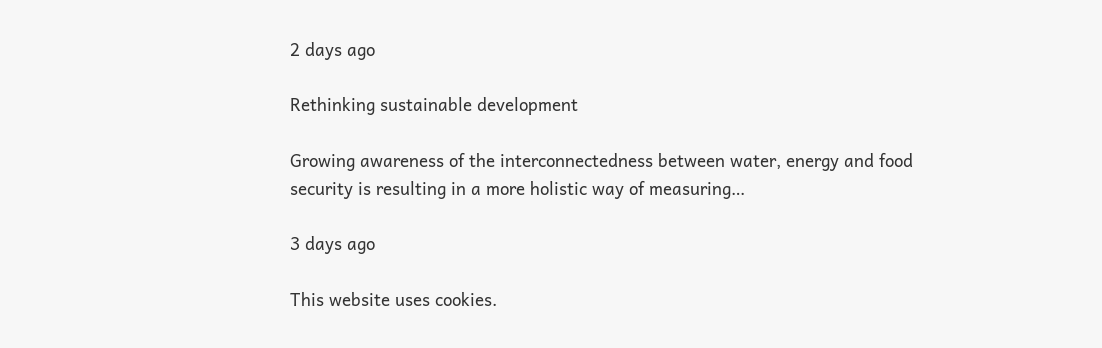2 days ago

Rethinking sustainable development

Growing awareness of the interconnectedness between water, energy and food security is resulting in a more holistic way of measuring…

3 days ago

This website uses cookies.